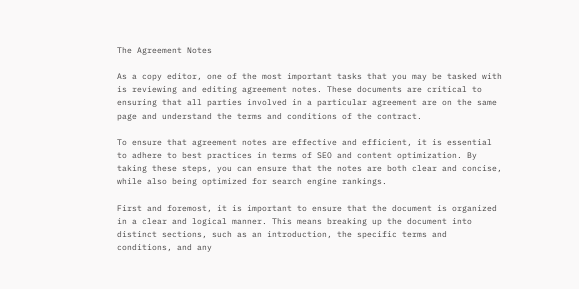The Agreement Notes

As a copy editor, one of the most important tasks that you may be tasked with is reviewing and editing agreement notes. These documents are critical to ensuring that all parties involved in a particular agreement are on the same page and understand the terms and conditions of the contract.

To ensure that agreement notes are effective and efficient, it is essential to adhere to best practices in terms of SEO and content optimization. By taking these steps, you can ensure that the notes are both clear and concise, while also being optimized for search engine rankings.

First and foremost, it is important to ensure that the document is organized in a clear and logical manner. This means breaking up the document into distinct sections, such as an introduction, the specific terms and conditions, and any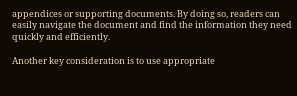appendices or supporting documents. By doing so, readers can easily navigate the document and find the information they need quickly and efficiently.

Another key consideration is to use appropriate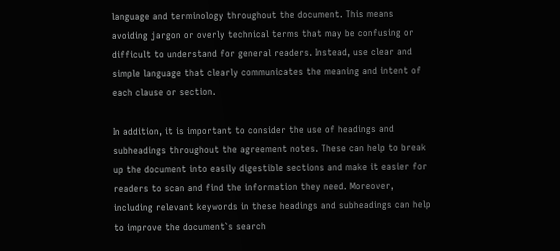language and terminology throughout the document. This means avoiding jargon or overly technical terms that may be confusing or difficult to understand for general readers. Instead, use clear and simple language that clearly communicates the meaning and intent of each clause or section.

In addition, it is important to consider the use of headings and subheadings throughout the agreement notes. These can help to break up the document into easily digestible sections and make it easier for readers to scan and find the information they need. Moreover, including relevant keywords in these headings and subheadings can help to improve the document`s search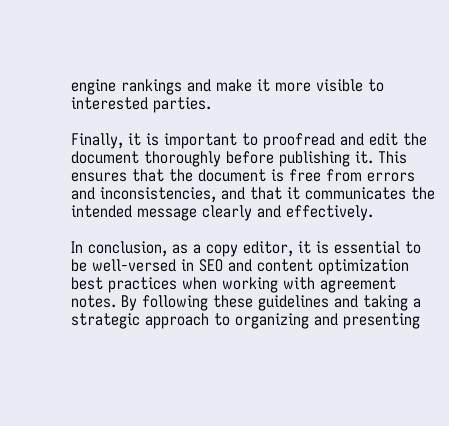engine rankings and make it more visible to interested parties.

Finally, it is important to proofread and edit the document thoroughly before publishing it. This ensures that the document is free from errors and inconsistencies, and that it communicates the intended message clearly and effectively.

In conclusion, as a copy editor, it is essential to be well-versed in SEO and content optimization best practices when working with agreement notes. By following these guidelines and taking a strategic approach to organizing and presenting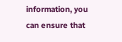information, you can ensure that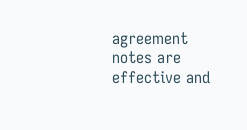agreement notes are effective and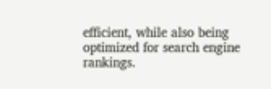efficient, while also being optimized for search engine rankings.